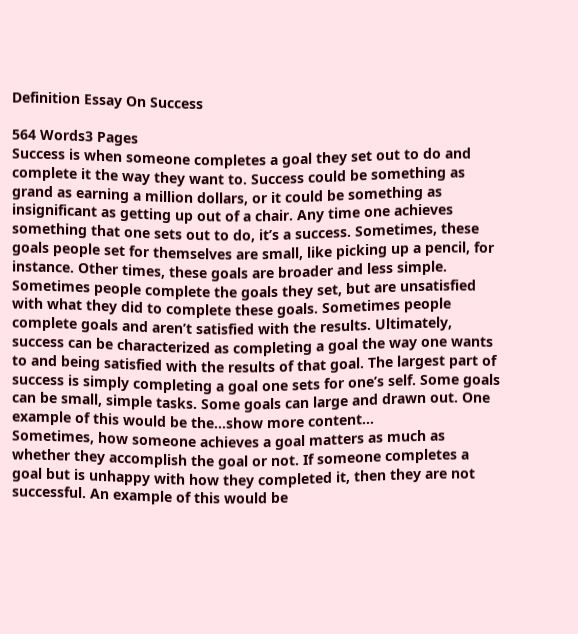Definition Essay On Success

564 Words3 Pages
Success is when someone completes a goal they set out to do and complete it the way they want to. Success could be something as grand as earning a million dollars, or it could be something as insignificant as getting up out of a chair. Any time one achieves something that one sets out to do, it’s a success. Sometimes, these goals people set for themselves are small, like picking up a pencil, for instance. Other times, these goals are broader and less simple. Sometimes people complete the goals they set, but are unsatisfied with what they did to complete these goals. Sometimes people complete goals and aren’t satisfied with the results. Ultimately, success can be characterized as completing a goal the way one wants to and being satisfied with the results of that goal. The largest part of success is simply completing a goal one sets for one’s self. Some goals can be small, simple tasks. Some goals can large and drawn out. One example of this would be the…show more content…
Sometimes, how someone achieves a goal matters as much as whether they accomplish the goal or not. If someone completes a goal but is unhappy with how they completed it, then they are not successful. An example of this would be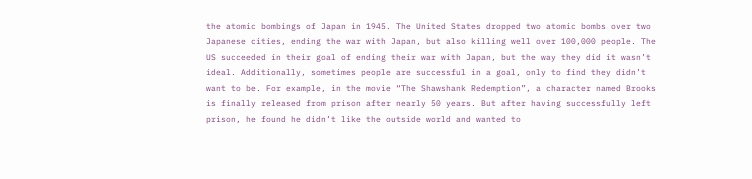the atomic bombings of Japan in 1945. The United States dropped two atomic bombs over two Japanese cities, ending the war with Japan, but also killing well over 100,000 people. The US succeeded in their goal of ending their war with Japan, but the way they did it wasn’t ideal. Additionally, sometimes people are successful in a goal, only to find they didn’t want to be. For example, in the movie “The Shawshank Redemption”, a character named Brooks is finally released from prison after nearly 50 years. But after having successfully left prison, he found he didn’t like the outside world and wanted to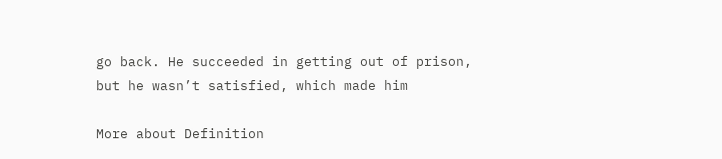go back. He succeeded in getting out of prison, but he wasn’t satisfied, which made him

More about Definition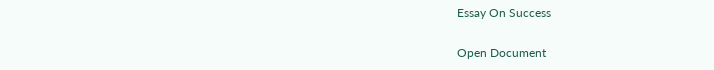Essay On Success

Open Document